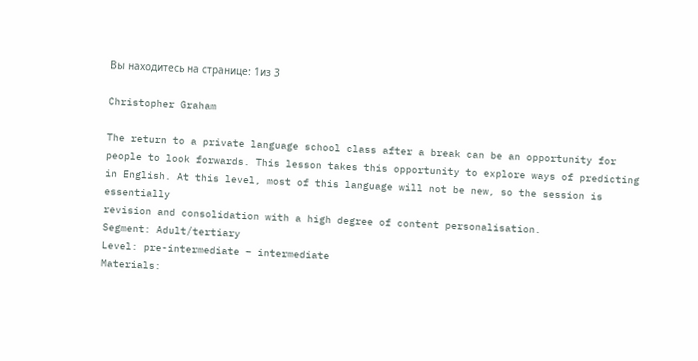Вы находитесь на странице: 1из 3

Christopher Graham

The return to a private language school class after a break can be an opportunity for
people to look forwards. This lesson takes this opportunity to explore ways of predicting
in English. At this level, most of this language will not be new, so the session is essentially
revision and consolidation with a high degree of content personalisation.
Segment: Adult/tertiary
Level: pre-intermediate – intermediate
Materials: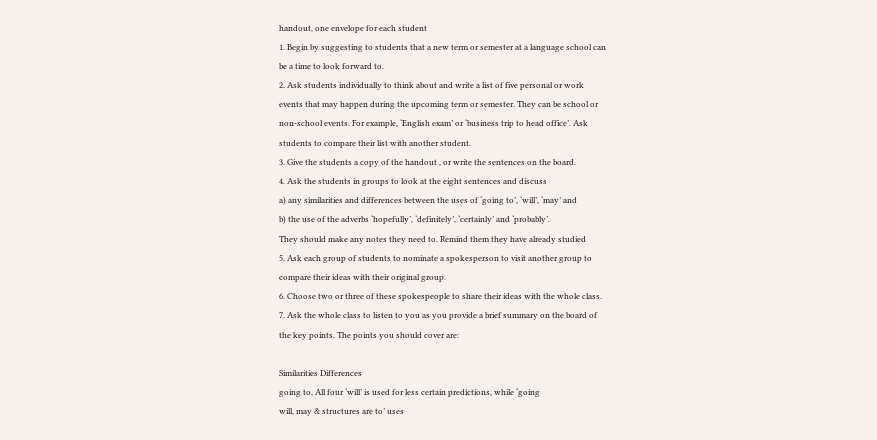handout, one envelope for each student
1. Begin by suggesting to students that a new term or semester at a language school can
be a time to look forward to.
2. Ask students individually to think about and write a list of five personal or work
events that may happen during the upcoming term or semester. They can be school or
non-school events. For example, ‘English exam’ or ‘business trip to head office’. Ask
students to compare their list with another student.
3. Give the students a copy of the handout , or write the sentences on the board.
4. Ask the students in groups to look at the eight sentences and discuss
a) any similarities and differences between the uses of ‘going to’, ‘will’, ‘may’ and
b) the use of the adverbs ‘hopefully’, ‘definitely’, ‘certainly’ and ‘probably’.
They should make any notes they need to. Remind them they have already studied
5. Ask each group of students to nominate a spokesperson to visit another group to
compare their ideas with their original group.
6. Choose two or three of these spokespeople to share their ideas with the whole class.
7. Ask the whole class to listen to you as you provide a brief summary on the board of
the key points. The points you should cover are:

Similarities Differences
going to, All four ‘will’ is used for less certain predictions, while ‘going
will, may & structures are to’ uses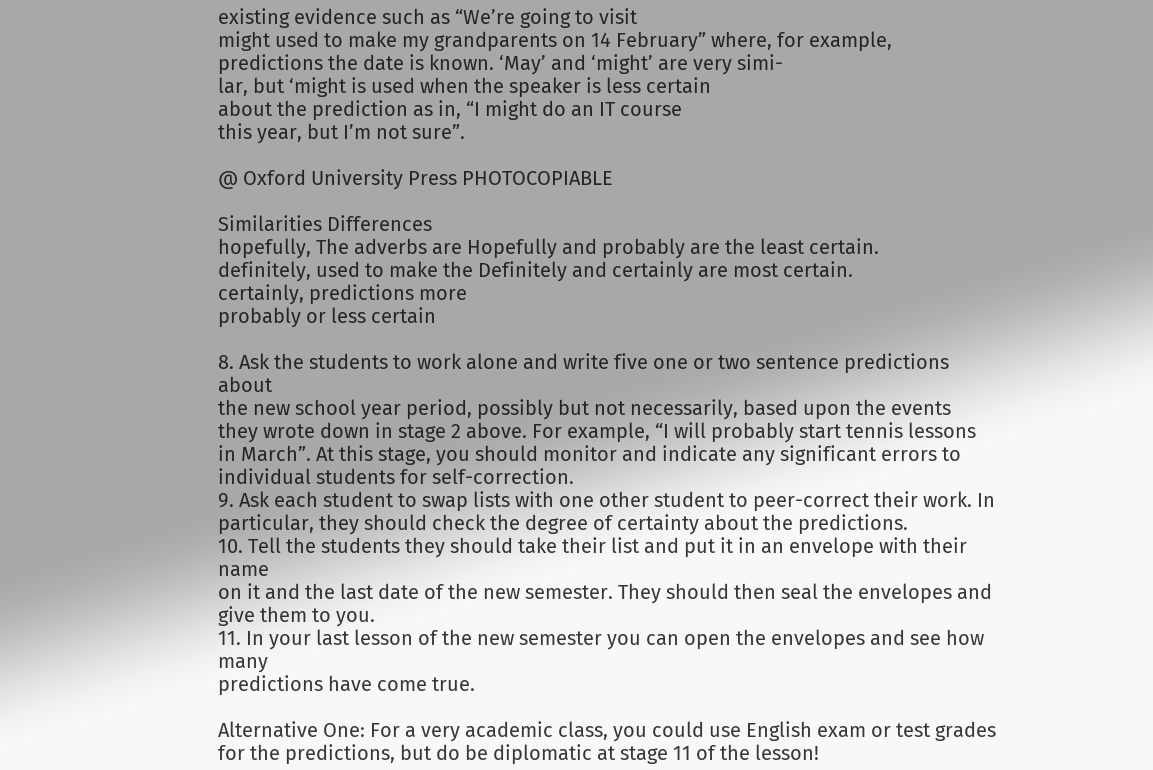existing evidence such as “We’re going to visit
might used to make my grandparents on 14 February” where, for example,
predictions the date is known. ‘May’ and ‘might’ are very simi-
lar, but ‘might is used when the speaker is less certain
about the prediction as in, “I might do an IT course
this year, but I’m not sure”.

@ Oxford University Press PHOTOCOPIABLE

Similarities Differences
hopefully, The adverbs are Hopefully and probably are the least certain.
definitely, used to make the Definitely and certainly are most certain.
certainly, predictions more
probably or less certain

8. Ask the students to work alone and write five one or two sentence predictions about
the new school year period, possibly but not necessarily, based upon the events
they wrote down in stage 2 above. For example, “I will probably start tennis lessons
in March”. At this stage, you should monitor and indicate any significant errors to
individual students for self-correction.
9. Ask each student to swap lists with one other student to peer-correct their work. In
particular, they should check the degree of certainty about the predictions.
10. Tell the students they should take their list and put it in an envelope with their name
on it and the last date of the new semester. They should then seal the envelopes and
give them to you.
11. In your last lesson of the new semester you can open the envelopes and see how many
predictions have come true.

Alternative One: For a very academic class, you could use English exam or test grades
for the predictions, but do be diplomatic at stage 11 of the lesson!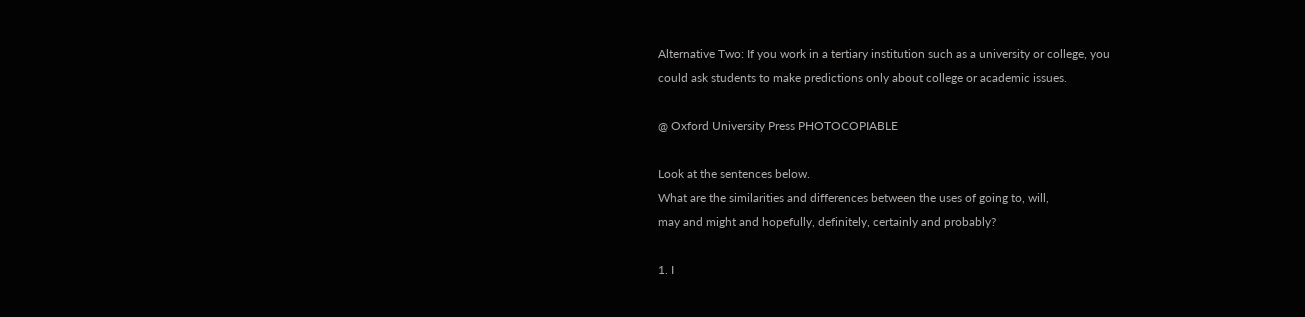Alternative Two: If you work in a tertiary institution such as a university or college, you
could ask students to make predictions only about college or academic issues.

@ Oxford University Press PHOTOCOPIABLE

Look at the sentences below.
What are the similarities and differences between the uses of going to, will,
may and might and hopefully, definitely, certainly and probably?

1. I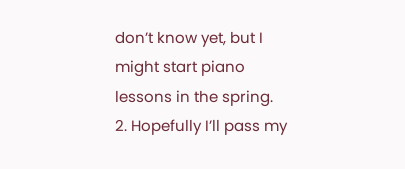don’t know yet, but I might start piano lessons in the spring.
2. Hopefully I’ll pass my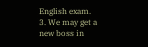English exam.
3. We may get a new boss in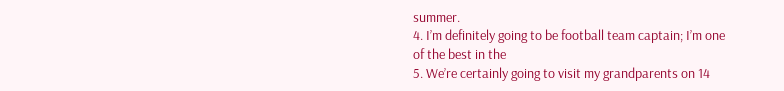summer.
4. I’m definitely going to be football team captain; I’m one of the best in the
5. We’re certainly going to visit my grandparents on 14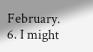February.
6. I might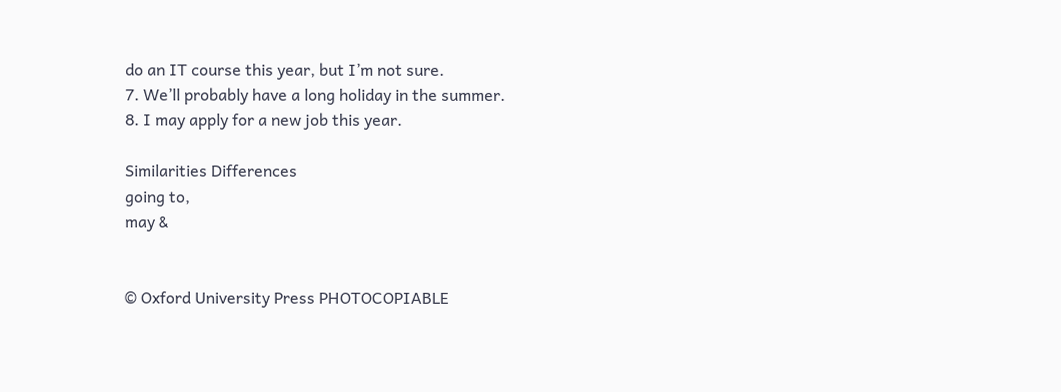do an IT course this year, but I’m not sure.
7. We’ll probably have a long holiday in the summer.
8. I may apply for a new job this year.

Similarities Differences
going to,
may &


© Oxford University Press PHOTOCOPIABLE